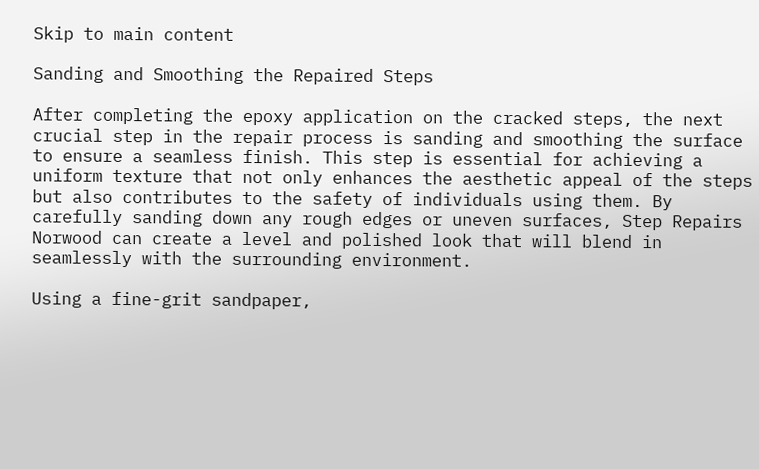Skip to main content

Sanding and Smoothing the Repaired Steps

After completing the epoxy application on the cracked steps, the next crucial step in the repair process is sanding and smoothing the surface to ensure a seamless finish. This step is essential for achieving a uniform texture that not only enhances the aesthetic appeal of the steps but also contributes to the safety of individuals using them. By carefully sanding down any rough edges or uneven surfaces, Step Repairs Norwood can create a level and polished look that will blend in seamlessly with the surrounding environment.

Using a fine-grit sandpaper,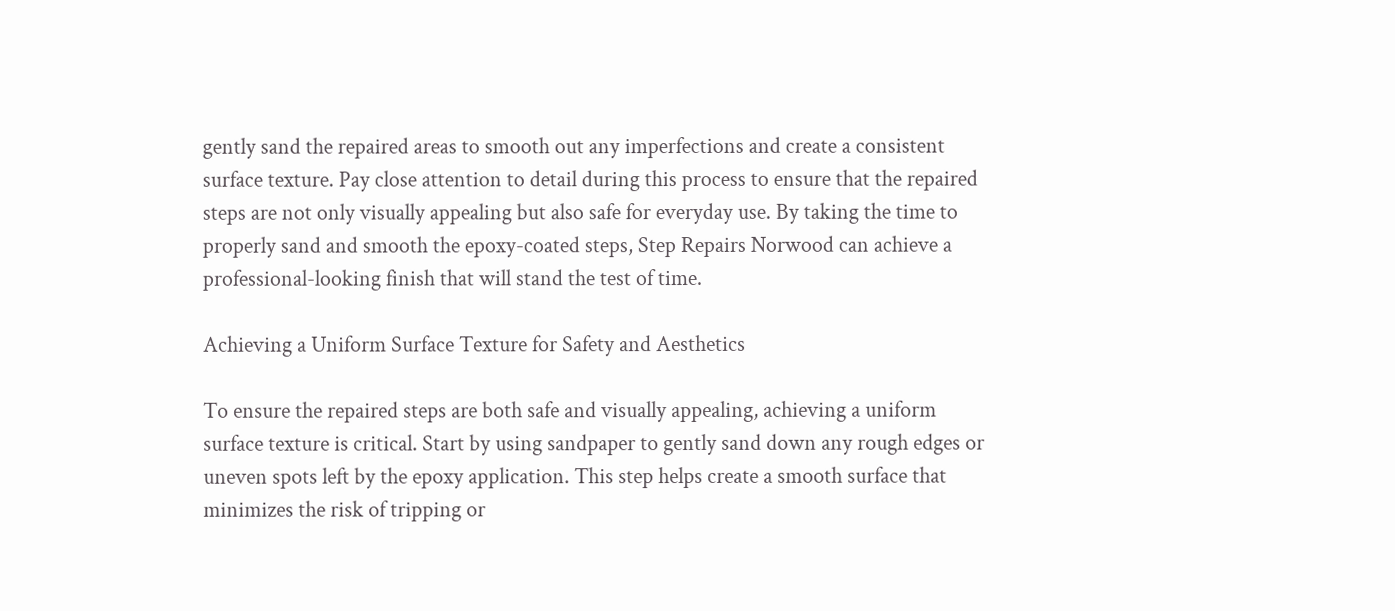gently sand the repaired areas to smooth out any imperfections and create a consistent surface texture. Pay close attention to detail during this process to ensure that the repaired steps are not only visually appealing but also safe for everyday use. By taking the time to properly sand and smooth the epoxy-coated steps, Step Repairs Norwood can achieve a professional-looking finish that will stand the test of time.

Achieving a Uniform Surface Texture for Safety and Aesthetics

To ensure the repaired steps are both safe and visually appealing, achieving a uniform surface texture is critical. Start by using sandpaper to gently sand down any rough edges or uneven spots left by the epoxy application. This step helps create a smooth surface that minimizes the risk of tripping or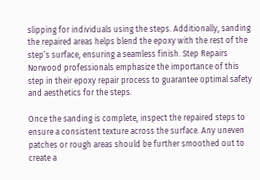slipping for individuals using the steps. Additionally, sanding the repaired areas helps blend the epoxy with the rest of the step’s surface, ensuring a seamless finish. Step Repairs Norwood professionals emphasize the importance of this step in their epoxy repair process to guarantee optimal safety and aesthetics for the steps.

Once the sanding is complete, inspect the repaired steps to ensure a consistent texture across the surface. Any uneven patches or rough areas should be further smoothed out to create a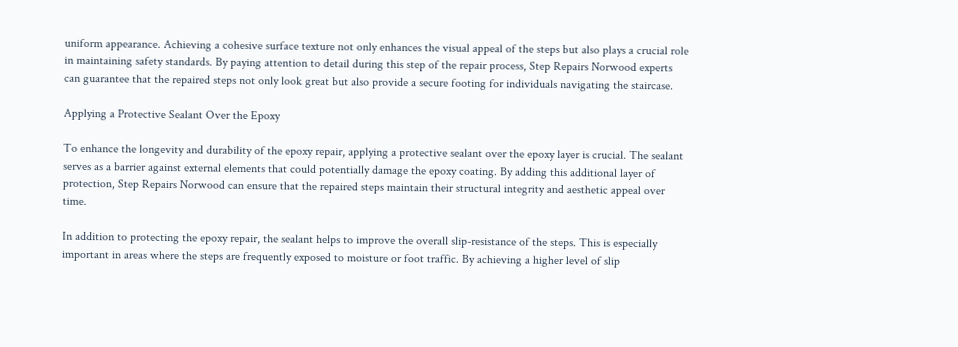uniform appearance. Achieving a cohesive surface texture not only enhances the visual appeal of the steps but also plays a crucial role in maintaining safety standards. By paying attention to detail during this step of the repair process, Step Repairs Norwood experts can guarantee that the repaired steps not only look great but also provide a secure footing for individuals navigating the staircase.

Applying a Protective Sealant Over the Epoxy

To enhance the longevity and durability of the epoxy repair, applying a protective sealant over the epoxy layer is crucial. The sealant serves as a barrier against external elements that could potentially damage the epoxy coating. By adding this additional layer of protection, Step Repairs Norwood can ensure that the repaired steps maintain their structural integrity and aesthetic appeal over time.

In addition to protecting the epoxy repair, the sealant helps to improve the overall slip-resistance of the steps. This is especially important in areas where the steps are frequently exposed to moisture or foot traffic. By achieving a higher level of slip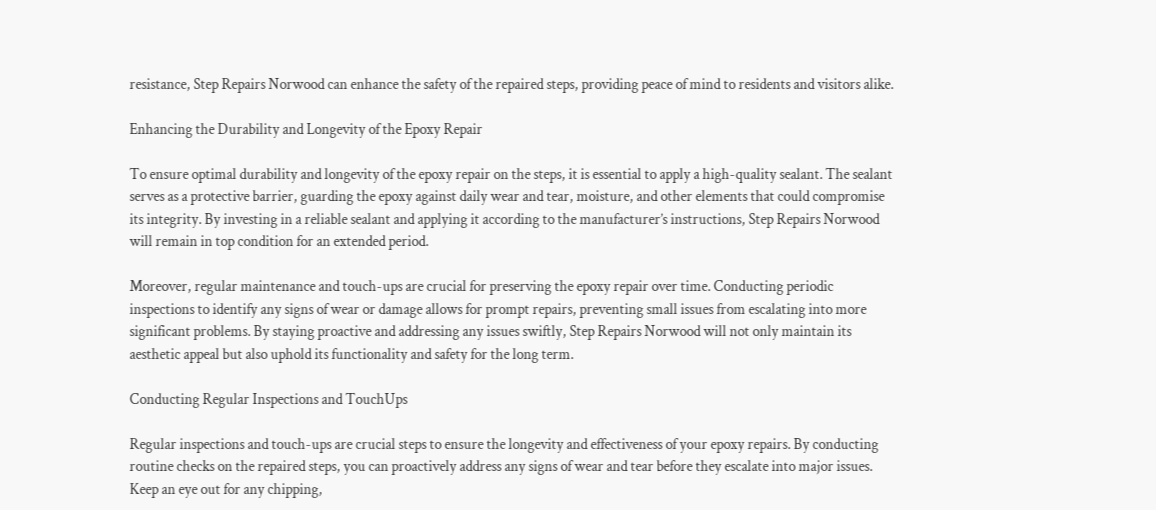resistance, Step Repairs Norwood can enhance the safety of the repaired steps, providing peace of mind to residents and visitors alike.

Enhancing the Durability and Longevity of the Epoxy Repair

To ensure optimal durability and longevity of the epoxy repair on the steps, it is essential to apply a high-quality sealant. The sealant serves as a protective barrier, guarding the epoxy against daily wear and tear, moisture, and other elements that could compromise its integrity. By investing in a reliable sealant and applying it according to the manufacturer’s instructions, Step Repairs Norwood will remain in top condition for an extended period.

Moreover, regular maintenance and touch-ups are crucial for preserving the epoxy repair over time. Conducting periodic inspections to identify any signs of wear or damage allows for prompt repairs, preventing small issues from escalating into more significant problems. By staying proactive and addressing any issues swiftly, Step Repairs Norwood will not only maintain its aesthetic appeal but also uphold its functionality and safety for the long term.

Conducting Regular Inspections and TouchUps

Regular inspections and touch-ups are crucial steps to ensure the longevity and effectiveness of your epoxy repairs. By conducting routine checks on the repaired steps, you can proactively address any signs of wear and tear before they escalate into major issues. Keep an eye out for any chipping,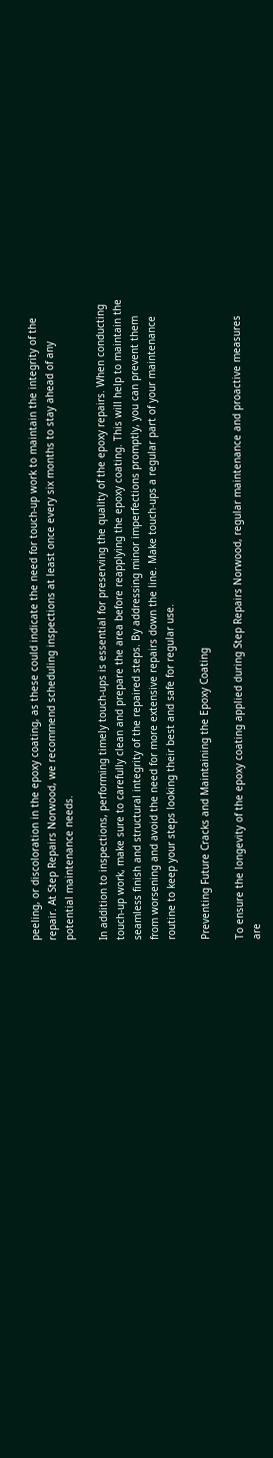peeling, or discoloration in the epoxy coating, as these could indicate the need for touch-up work to maintain the integrity of the repair. At Step Repairs Norwood, we recommend scheduling inspections at least once every six months to stay ahead of any potential maintenance needs.

In addition to inspections, performing timely touch-ups is essential for preserving the quality of the epoxy repairs. When conducting touch-up work, make sure to carefully clean and prepare the area before reapplying the epoxy coating. This will help to maintain the seamless finish and structural integrity of the repaired steps. By addressing minor imperfections promptly, you can prevent them from worsening and avoid the need for more extensive repairs down the line. Make touch-ups a regular part of your maintenance routine to keep your steps looking their best and safe for regular use.

Preventing Future Cracks and Maintaining the Epoxy Coating

To ensure the longevity of the epoxy coating applied during Step Repairs Norwood, regular maintenance and proactive measures are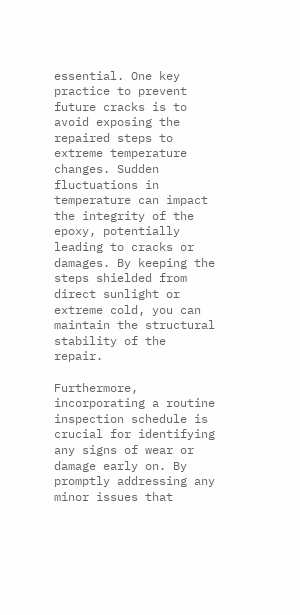essential. One key practice to prevent future cracks is to avoid exposing the repaired steps to extreme temperature changes. Sudden fluctuations in temperature can impact the integrity of the epoxy, potentially leading to cracks or damages. By keeping the steps shielded from direct sunlight or extreme cold, you can maintain the structural stability of the repair.

Furthermore, incorporating a routine inspection schedule is crucial for identifying any signs of wear or damage early on. By promptly addressing any minor issues that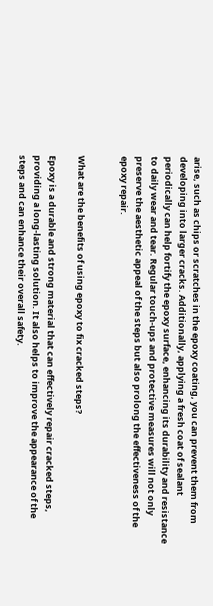arise, such as chips or scratches in the epoxy coating, you can prevent them from developing into larger cracks. Additionally, applying a fresh coat of sealant periodically can help fortify the epoxy surface, enhancing its durability and resistance to daily wear and tear. Regular touch-ups and protective measures will not only preserve the aesthetic appeal of the steps but also prolong the effectiveness of the epoxy repair.


What are the benefits of using epoxy to fix cracked steps?

Epoxy is a durable and strong material that can effectively repair cracked steps, providing a long-lasting solution. It also helps to improve the appearance of the steps and can enhance their overall safety.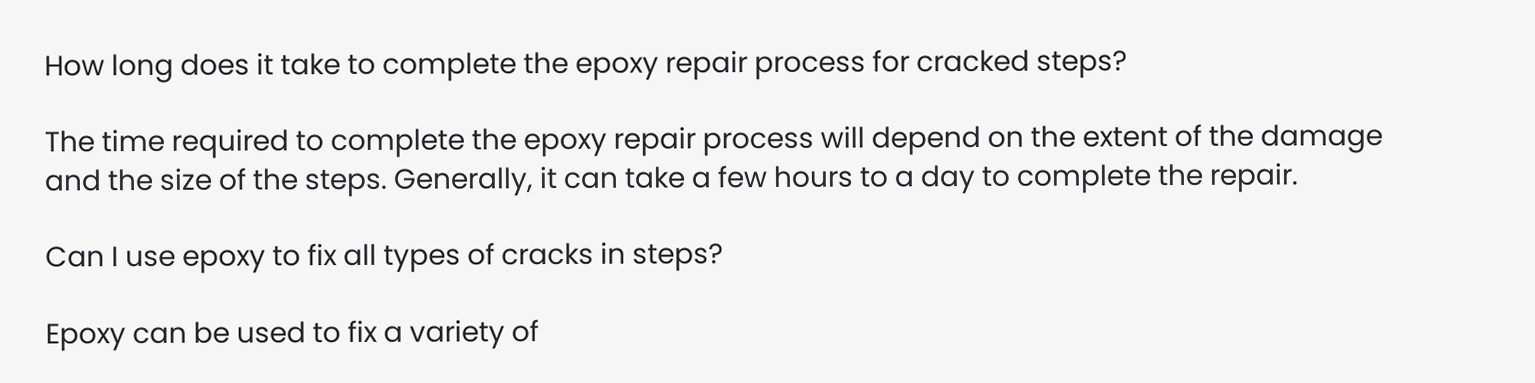How long does it take to complete the epoxy repair process for cracked steps?

The time required to complete the epoxy repair process will depend on the extent of the damage and the size of the steps. Generally, it can take a few hours to a day to complete the repair.

Can I use epoxy to fix all types of cracks in steps?

Epoxy can be used to fix a variety of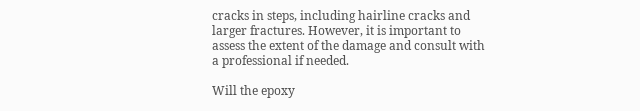cracks in steps, including hairline cracks and larger fractures. However, it is important to assess the extent of the damage and consult with a professional if needed.

Will the epoxy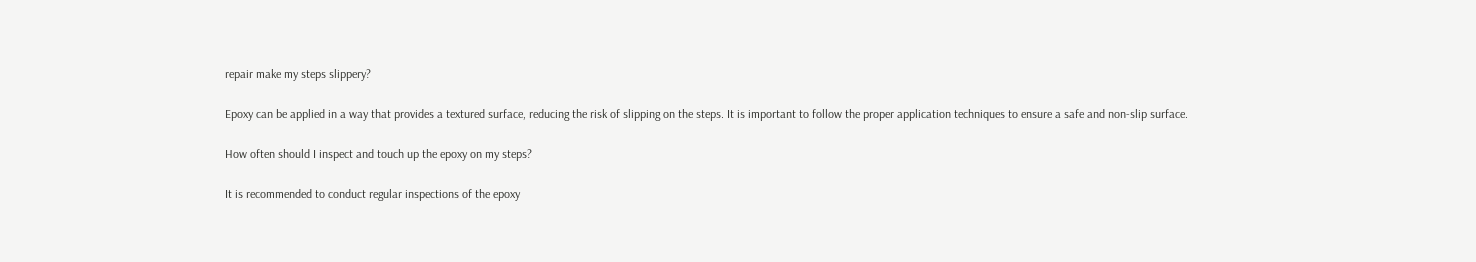repair make my steps slippery?

Epoxy can be applied in a way that provides a textured surface, reducing the risk of slipping on the steps. It is important to follow the proper application techniques to ensure a safe and non-slip surface.

How often should I inspect and touch up the epoxy on my steps?

It is recommended to conduct regular inspections of the epoxy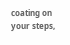coating on your steps,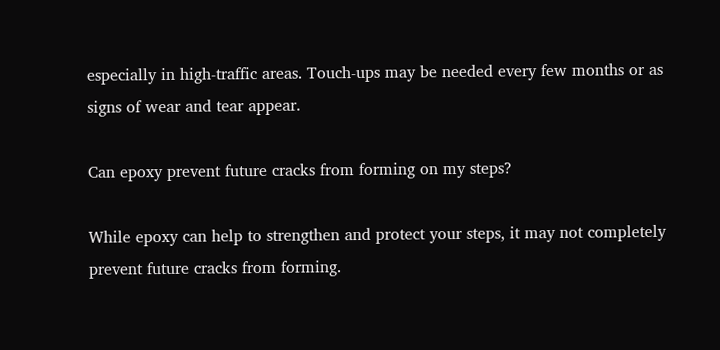especially in high-traffic areas. Touch-ups may be needed every few months or as signs of wear and tear appear.

Can epoxy prevent future cracks from forming on my steps?

While epoxy can help to strengthen and protect your steps, it may not completely prevent future cracks from forming.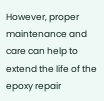However, proper maintenance and care can help to extend the life of the epoxy repair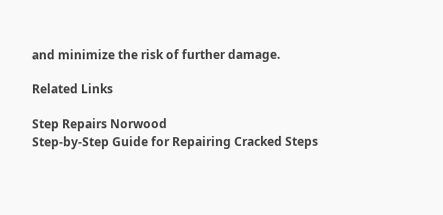and minimize the risk of further damage.

Related Links

Step Repairs Norwood
Step-by-Step Guide for Repairing Cracked Steps